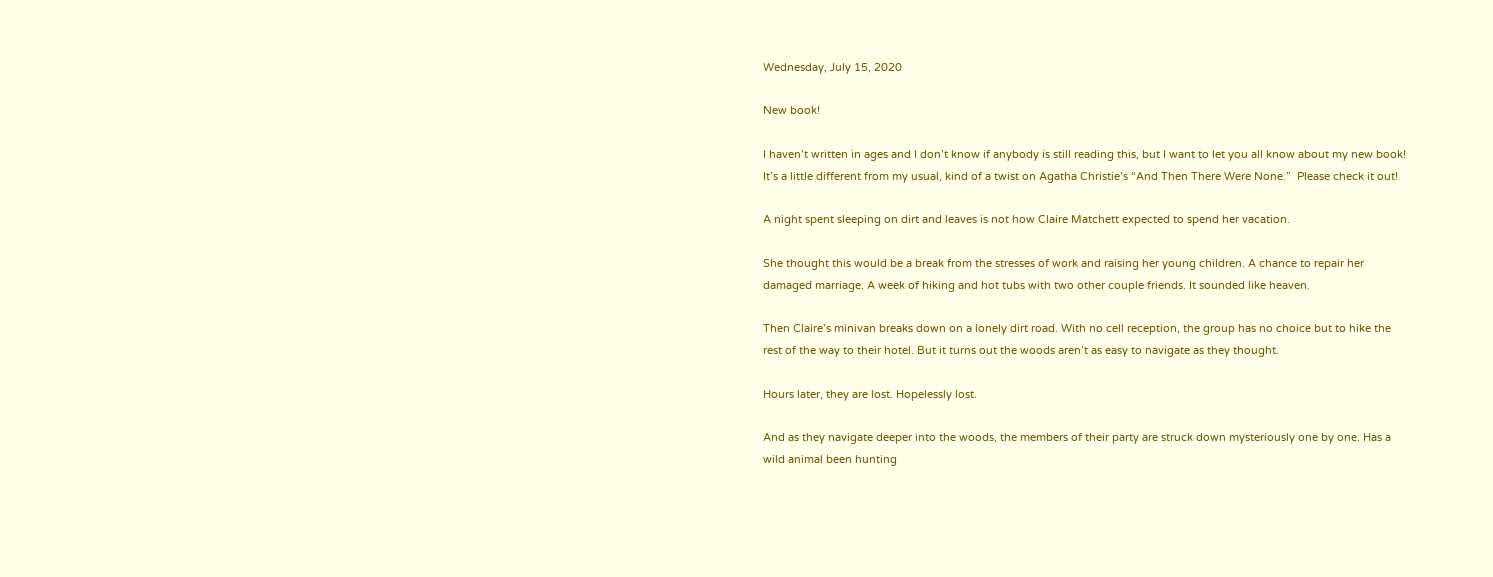Wednesday, July 15, 2020

New book!

I haven’t written in ages and I don’t know if anybody is still reading this, but I want to let you all know about my new book! It’s a little different from my usual, kind of a twist on Agatha Christie’s “And Then There Were None.”  Please check it out!

A night spent sleeping on dirt and leaves is not how Claire Matchett expected to spend her vacation.

She thought this would be a break from the stresses of work and raising her young children. A chance to repair her damaged marriage. A week of hiking and hot tubs with two other couple friends. It sounded like heaven.

Then Claire’s minivan breaks down on a lonely dirt road. With no cell reception, the group has no choice but to hike the rest of the way to their hotel. But it turns out the woods aren’t as easy to navigate as they thought.

Hours later, they are lost. Hopelessly lost.

And as they navigate deeper into the woods, the members of their party are struck down mysteriously one by one. Has a wild animal been hunting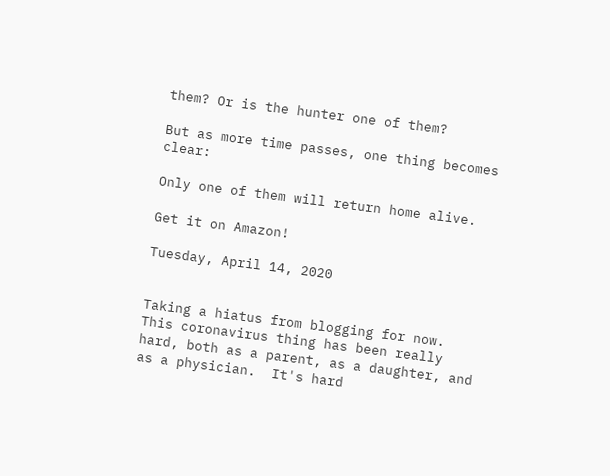them? Or is the hunter one of them?

But as more time passes, one thing becomes clear:

Only one of them will return home alive.

Get it on Amazon!

Tuesday, April 14, 2020


Taking a hiatus from blogging for now.  This coronavirus thing has been really hard, both as a parent, as a daughter, and as a physician.  It's hard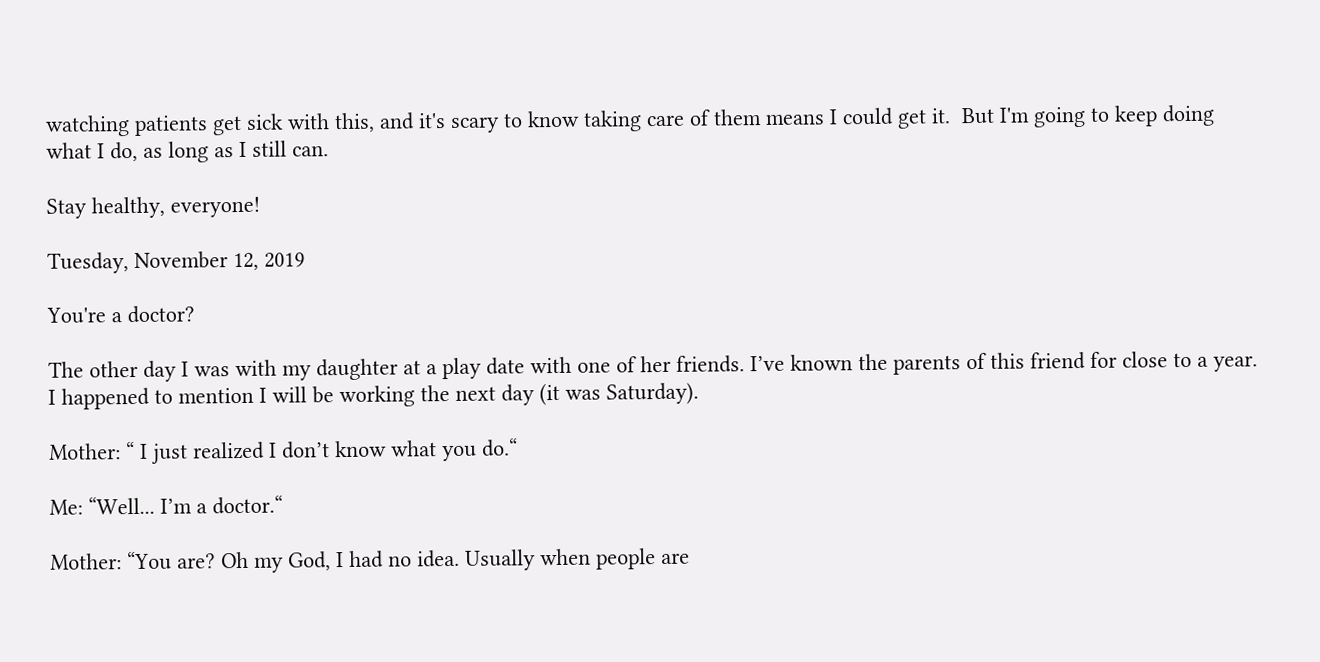watching patients get sick with this, and it's scary to know taking care of them means I could get it.  But I'm going to keep doing what I do, as long as I still can.

Stay healthy, everyone!

Tuesday, November 12, 2019

You're a doctor?

The other day I was with my daughter at a play date with one of her friends. I’ve known the parents of this friend for close to a year. I happened to mention I will be working the next day (it was Saturday).

Mother: “ I just realized I don’t know what you do.“

Me: “Well... I’m a doctor.“

Mother: “You are? Oh my God, I had no idea. Usually when people are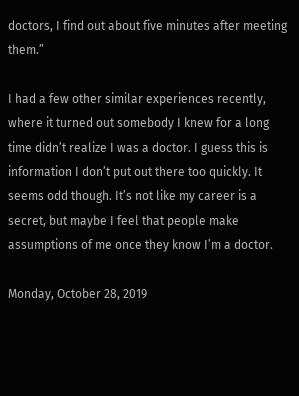doctors, I find out about five minutes after meeting them.”

I had a few other similar experiences recently, where it turned out somebody I knew for a long time didn’t realize I was a doctor. I guess this is information I don’t put out there too quickly. It seems odd though. It’s not like my career is a secret, but maybe I feel that people make assumptions of me once they know I’m a doctor.

Monday, October 28, 2019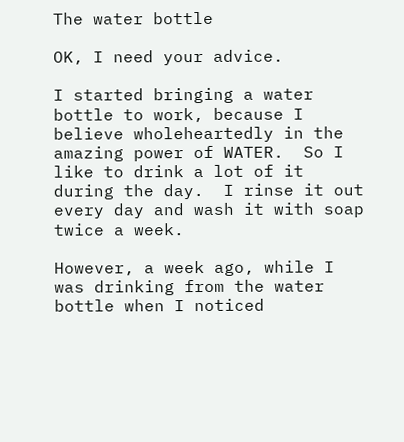The water bottle

OK, I need your advice.

I started bringing a water bottle to work, because I believe wholeheartedly in the amazing power of WATER.  So I like to drink a lot of it during the day.  I rinse it out every day and wash it with soap twice a week.

However, a week ago, while I was drinking from the water bottle when I noticed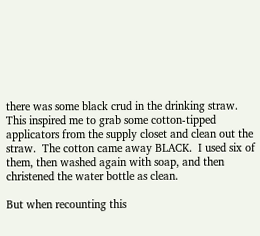there was some black crud in the drinking straw.  This inspired me to grab some cotton-tipped applicators from the supply closet and clean out the straw.  The cotton came away BLACK.  I used six of them, then washed again with soap, and then christened the water bottle as clean.

But when recounting this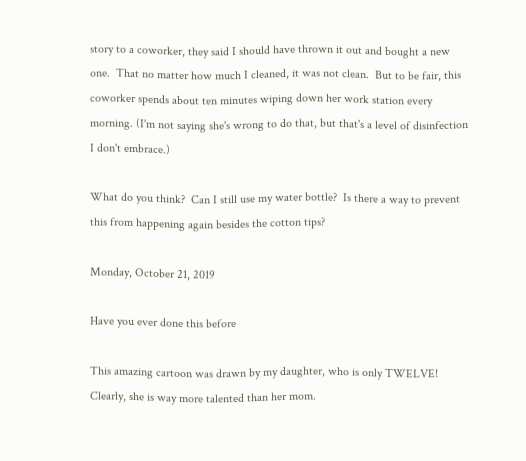story to a coworker, they said I should have thrown it out and bought a new one.  That no matter how much I cleaned, it was not clean.  But to be fair, this coworker spends about ten minutes wiping down her work station every morning. (I'm not saying she's wrong to do that, but that's a level of disinfection I don't embrace.)

What do you think?  Can I still use my water bottle?  Is there a way to prevent this from happening again besides the cotton tips?

Monday, October 21, 2019

Have you ever done this before

This amazing cartoon was drawn by my daughter, who is only TWELVE!  Clearly, she is way more talented than her mom.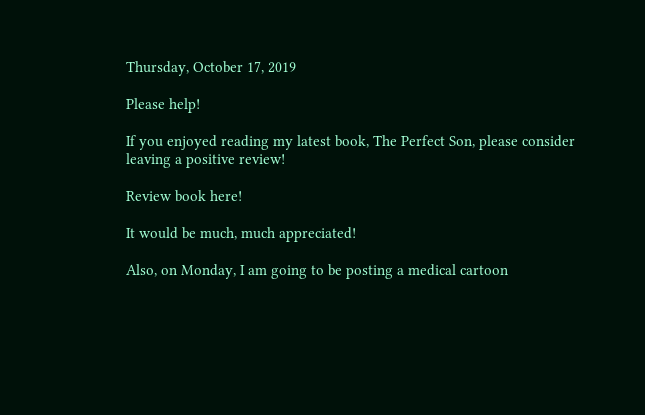Thursday, October 17, 2019

Please help!

If you enjoyed reading my latest book, The Perfect Son, please consider leaving a positive review!

Review book here!

It would be much, much appreciated!

Also, on Monday, I am going to be posting a medical cartoon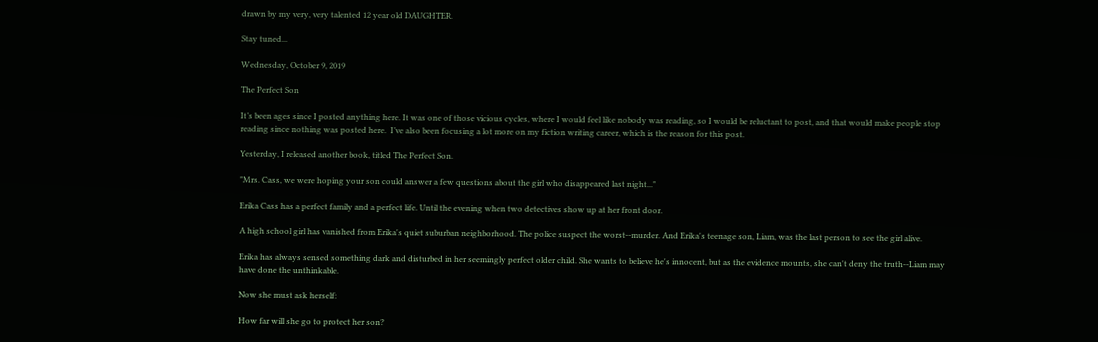drawn by my very, very talented 12 year old DAUGHTER.

Stay tuned...

Wednesday, October 9, 2019

The Perfect Son

It’s been ages since I posted anything here. It was one of those vicious cycles, where I would feel like nobody was reading, so I would be reluctant to post, and that would make people stop reading since nothing was posted here.  I’ve also been focusing a lot more on my fiction writing career, which is the reason for this post.

Yesterday, I released another book, titled The Perfect Son.

"Mrs. Cass, we were hoping your son could answer a few questions about the girl who disappeared last night..."

Erika Cass has a perfect family and a perfect life. Until the evening when two detectives show up at her front door.

A high school girl has vanished from Erika's quiet suburban neighborhood. The police suspect the worst--murder. And Erika's teenage son, Liam, was the last person to see the girl alive.

Erika has always sensed something dark and disturbed in her seemingly perfect older child. She wants to believe he's innocent, but as the evidence mounts, she can't deny the truth--Liam may have done the unthinkable.

Now she must ask herself:

How far will she go to protect her son?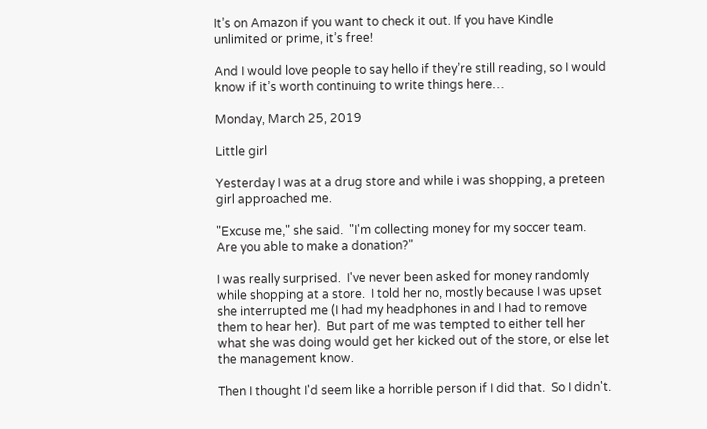It’s on Amazon if you want to check it out. If you have Kindle unlimited or prime, it’s free!

And I would love people to say hello if they’re still reading, so I would know if it’s worth continuing to write things here…

Monday, March 25, 2019

Little girl

Yesterday I was at a drug store and while i was shopping, a preteen girl approached me.

"Excuse me," she said.  "I'm collecting money for my soccer team.  Are you able to make a donation?"

I was really surprised.  I've never been asked for money randomly while shopping at a store.  I told her no, mostly because I was upset she interrupted me (I had my headphones in and I had to remove them to hear her).  But part of me was tempted to either tell her what she was doing would get her kicked out of the store, or else let the management know.

Then I thought I'd seem like a horrible person if I did that.  So I didn't.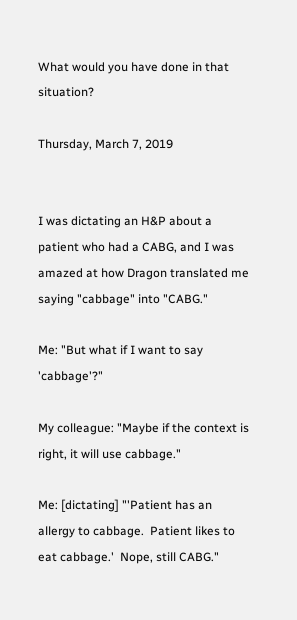What would you have done in that situation?

Thursday, March 7, 2019


I was dictating an H&P about a patient who had a CABG, and I was amazed at how Dragon translated me saying "cabbage" into "CABG."

Me: "But what if I want to say 'cabbage'?"

My colleague: "Maybe if the context is right, it will use cabbage."

Me: [dictating] "'Patient has an allergy to cabbage.  Patient likes to eat cabbage.'  Nope, still CABG."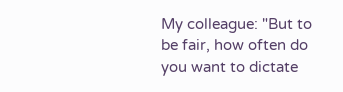My colleague: "But to be fair, how often do you want to dictate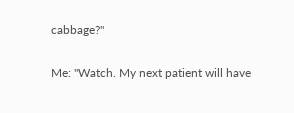cabbage?"

Me: "Watch. My next patient will have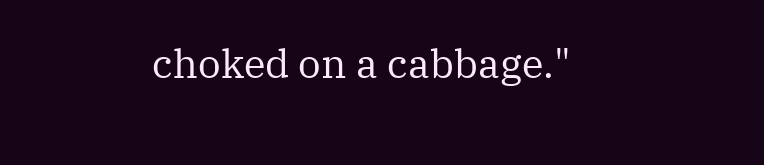choked on a cabbage."